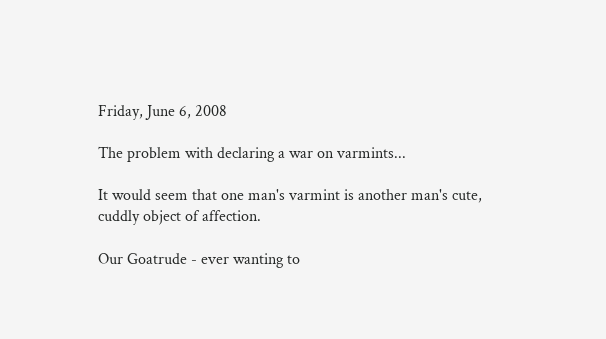Friday, June 6, 2008

The problem with declaring a war on varmints...

It would seem that one man's varmint is another man's cute, cuddly object of affection.

Our Goatrude - ever wanting to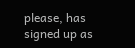please, has signed up as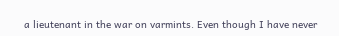a lieutenant in the war on varmints. Even though I have never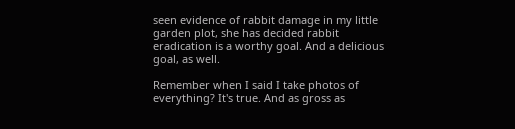seen evidence of rabbit damage in my little garden plot, she has decided rabbit eradication is a worthy goal. And a delicious goal, as well.

Remember when I said I take photos of everything? It's true. And as gross as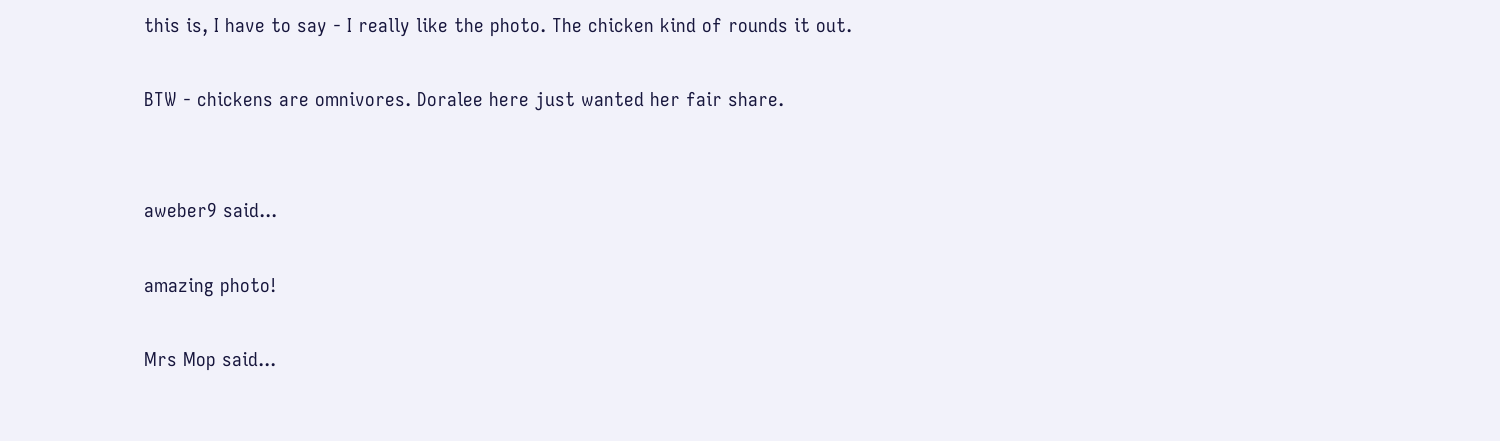this is, I have to say - I really like the photo. The chicken kind of rounds it out.

BTW - chickens are omnivores. Doralee here just wanted her fair share.


aweber9 said...

amazing photo!

Mrs Mop said...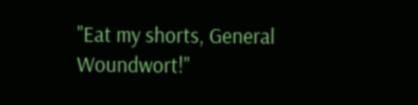"Eat my shorts, General Woundwort!"